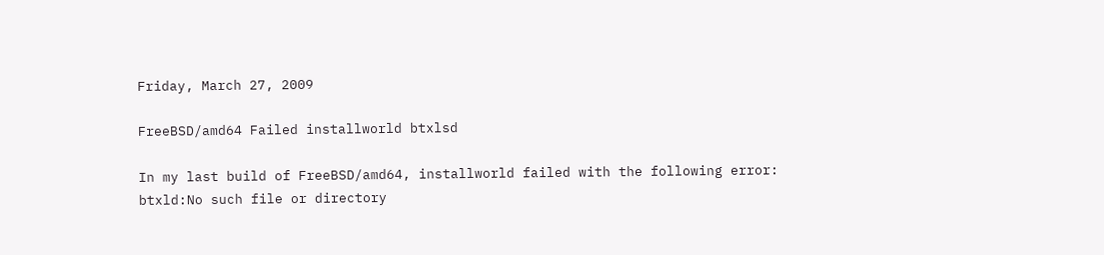Friday, March 27, 2009

FreeBSD/amd64 Failed installworld btxlsd

In my last build of FreeBSD/amd64, installworld failed with the following error:
btxld:No such file or directory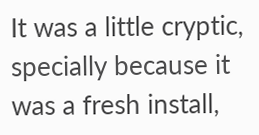It was a little cryptic, specially because it was a fresh install,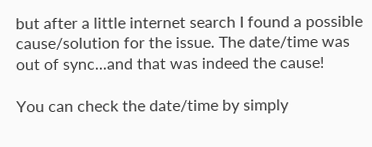but after a little internet search I found a possible cause/solution for the issue. The date/time was out of sync...and that was indeed the cause!

You can check the date/time by simply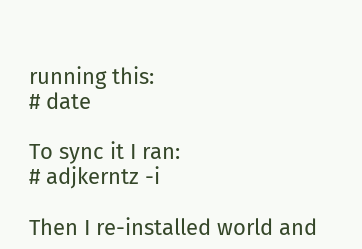running this:
# date

To sync it I ran:
# adjkerntz -i

Then I re-installed world and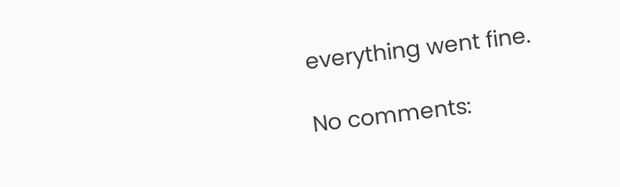everything went fine.

No comments: